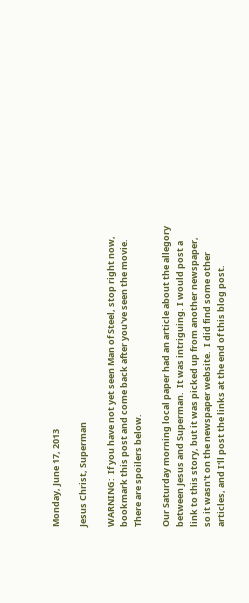Monday, June 17, 2013

Jesus Christ, Superman

WARNING:  If you have not yet seen Man of Steel, stop right now, bookmark this post and come back after you've seen the movie. There are spoilers below.

Our Saturday morning local paper had an article about the allegory between Jesus and Superman.  It was intriguing. I would post a link to this story, but it was picked up from another newspaper, so it wasn't on the newspaper website.  I did find some other articles, and I'll post the links at the end of this blog post.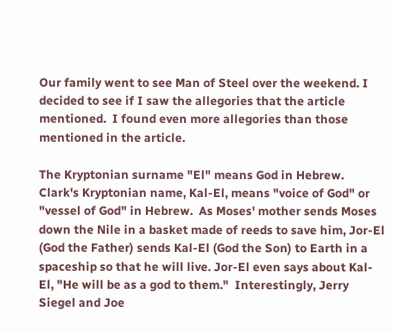Our family went to see Man of Steel over the weekend. I decided to see if I saw the allegories that the article mentioned.  I found even more allegories than those mentioned in the article.

The Kryptonian surname "El" means God in Hebrew.  Clark's Kryptonian name, Kal-El, means "voice of God" or "vessel of God" in Hebrew.  As Moses' mother sends Moses down the Nile in a basket made of reeds to save him, Jor-El (God the Father) sends Kal-El (God the Son) to Earth in a spaceship so that he will live. Jor-El even says about Kal-El, "He will be as a god to them."  Interestingly, Jerry Siegel and Joe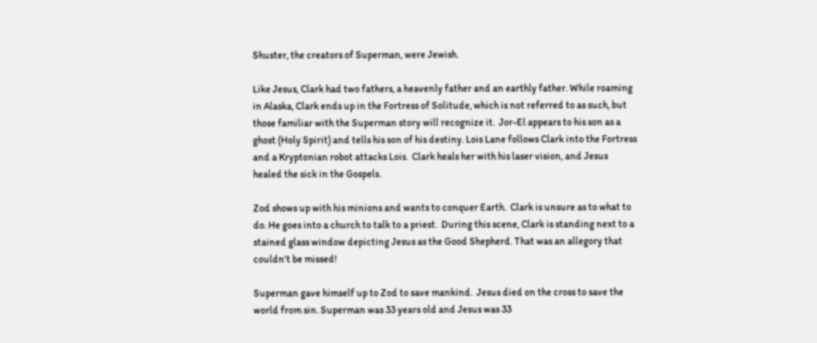Shuster, the creators of Superman, were Jewish.

Like Jesus, Clark had two fathers, a heavenly father and an earthly father. While roaming in Alaska, Clark ends up in the Fortress of Solitude, which is not referred to as such, but those familiar with the Superman story will recognize it.  Jor-El appears to his son as a ghost (Holy Spirit) and tells his son of his destiny. Lois Lane follows Clark into the Fortress and a Kryptonian robot attacks Lois.  Clark heals her with his laser vision, and Jesus healed the sick in the Gospels.

Zod shows up with his minions and wants to conquer Earth.  Clark is unsure as to what to do. He goes into a church to talk to a priest.  During this scene, Clark is standing next to a stained glass window depicting Jesus as the Good Shepherd. That was an allegory that couldn't be missed!

Superman gave himself up to Zod to save mankind.  Jesus died on the cross to save the world from sin. Superman was 33 years old and Jesus was 33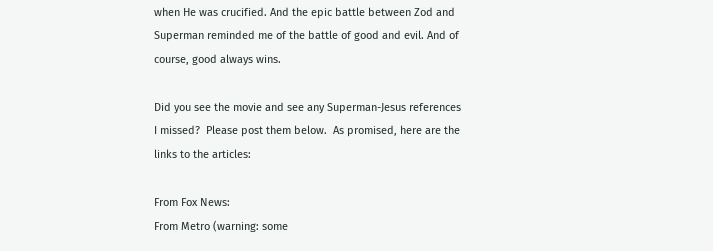when He was crucified. And the epic battle between Zod and Superman reminded me of the battle of good and evil. And of course, good always wins.

Did you see the movie and see any Superman-Jesus references I missed?  Please post them below.  As promised, here are the links to the articles:

From Fox News:
From Metro (warning: some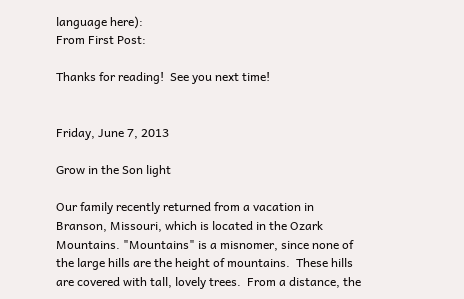language here):
From First Post:

Thanks for reading!  See you next time!


Friday, June 7, 2013

Grow in the Son light

Our family recently returned from a vacation in Branson, Missouri, which is located in the Ozark Mountains. "Mountains" is a misnomer, since none of the large hills are the height of mountains.  These hills are covered with tall, lovely trees.  From a distance, the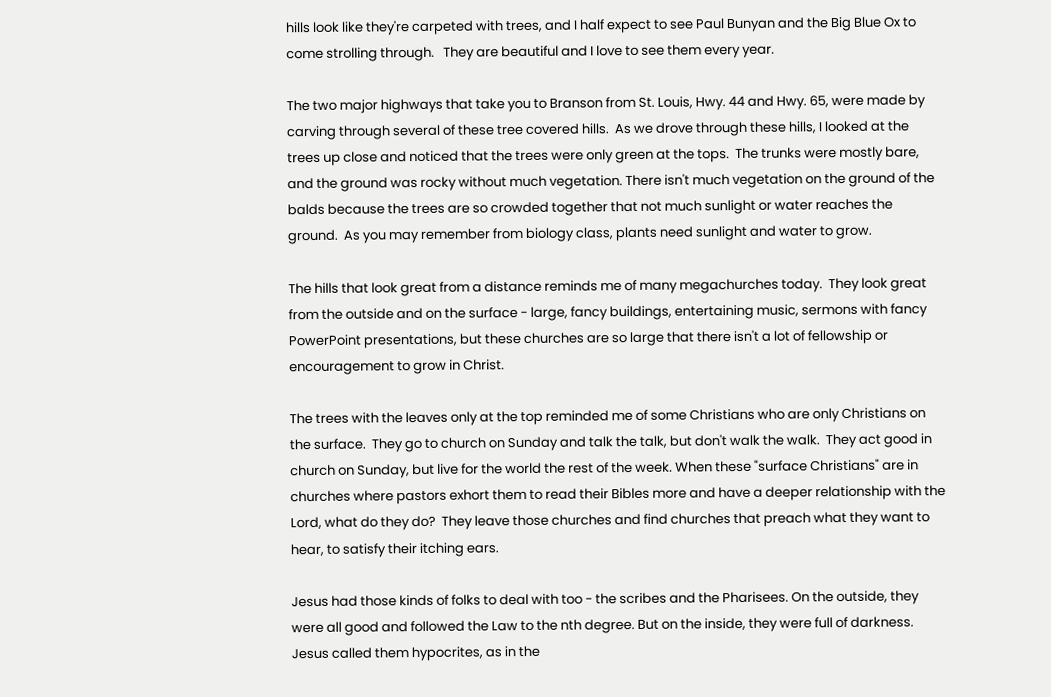hills look like they're carpeted with trees, and I half expect to see Paul Bunyan and the Big Blue Ox to come strolling through.   They are beautiful and I love to see them every year.

The two major highways that take you to Branson from St. Louis, Hwy. 44 and Hwy. 65, were made by carving through several of these tree covered hills.  As we drove through these hills, I looked at the trees up close and noticed that the trees were only green at the tops.  The trunks were mostly bare, and the ground was rocky without much vegetation. There isn't much vegetation on the ground of the balds because the trees are so crowded together that not much sunlight or water reaches the ground.  As you may remember from biology class, plants need sunlight and water to grow.

The hills that look great from a distance reminds me of many megachurches today.  They look great from the outside and on the surface - large, fancy buildings, entertaining music, sermons with fancy PowerPoint presentations, but these churches are so large that there isn't a lot of fellowship or encouragement to grow in Christ.

The trees with the leaves only at the top reminded me of some Christians who are only Christians on the surface.  They go to church on Sunday and talk the talk, but don't walk the walk.  They act good in church on Sunday, but live for the world the rest of the week. When these "surface Christians" are in churches where pastors exhort them to read their Bibles more and have a deeper relationship with the Lord, what do they do?  They leave those churches and find churches that preach what they want to hear, to satisfy their itching ears.

Jesus had those kinds of folks to deal with too - the scribes and the Pharisees. On the outside, they were all good and followed the Law to the nth degree. But on the inside, they were full of darkness.  Jesus called them hypocrites, as in the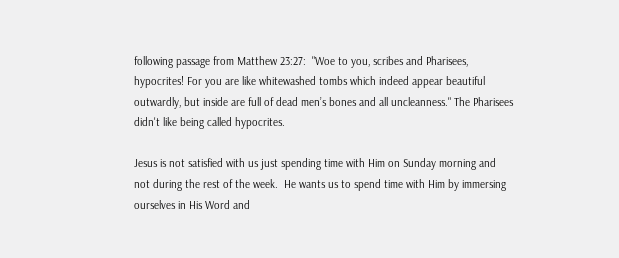following passage from Matthew 23:27:  "Woe to you, scribes and Pharisees, hypocrites! For you are like whitewashed tombs which indeed appear beautiful outwardly, but inside are full of dead men’s bones and all uncleanness." The Pharisees didn't like being called hypocrites.

Jesus is not satisfied with us just spending time with Him on Sunday morning and not during the rest of the week.  He wants us to spend time with Him by immersing ourselves in His Word and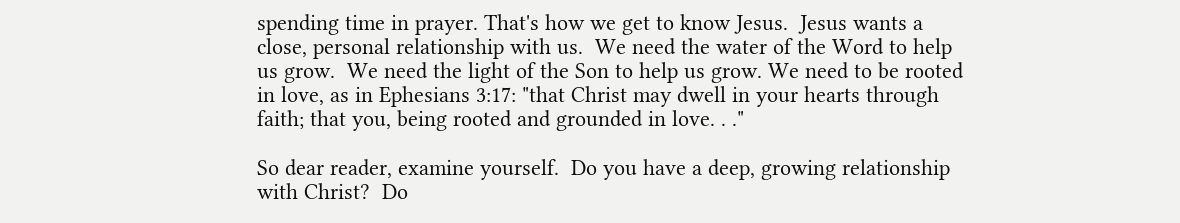spending time in prayer. That's how we get to know Jesus.  Jesus wants a close, personal relationship with us.  We need the water of the Word to help us grow.  We need the light of the Son to help us grow. We need to be rooted in love, as in Ephesians 3:17: "that Christ may dwell in your hearts through faith; that you, being rooted and grounded in love. . ."

So dear reader, examine yourself.  Do you have a deep, growing relationship with Christ?  Do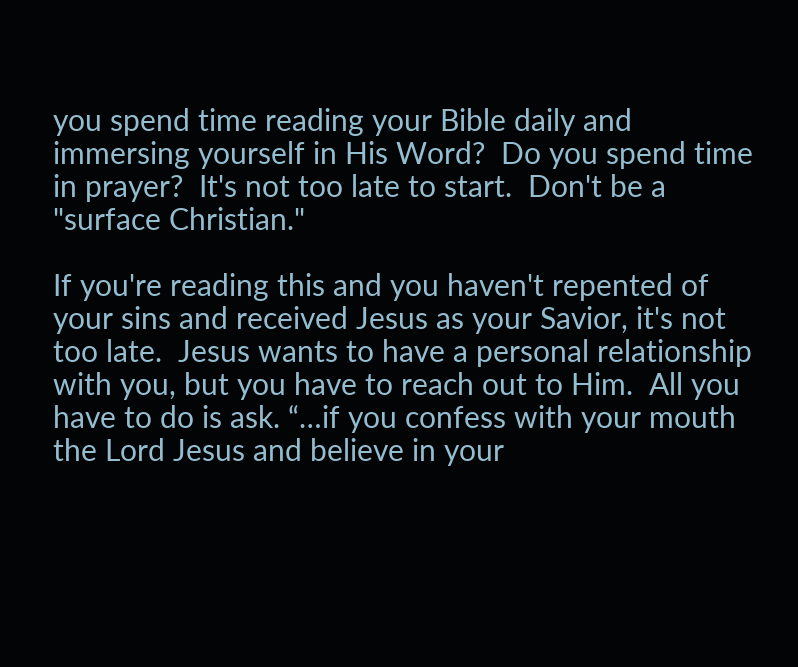you spend time reading your Bible daily and immersing yourself in His Word?  Do you spend time in prayer?  It's not too late to start.  Don't be a "surface Christian."

If you're reading this and you haven't repented of your sins and received Jesus as your Savior, it's not too late.  Jesus wants to have a personal relationship with you, but you have to reach out to Him.  All you have to do is ask. “…if you confess with your mouth the Lord Jesus and believe in your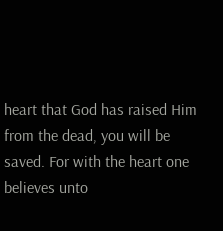heart that God has raised Him from the dead, you will be saved. For with the heart one believes unto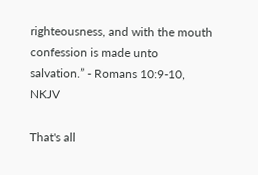righteousness, and with the mouth confession is made unto salvation.” - Romans 10:9-10, NKJV

That's all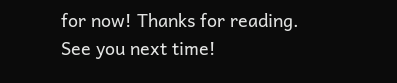for now! Thanks for reading.  See you next time!